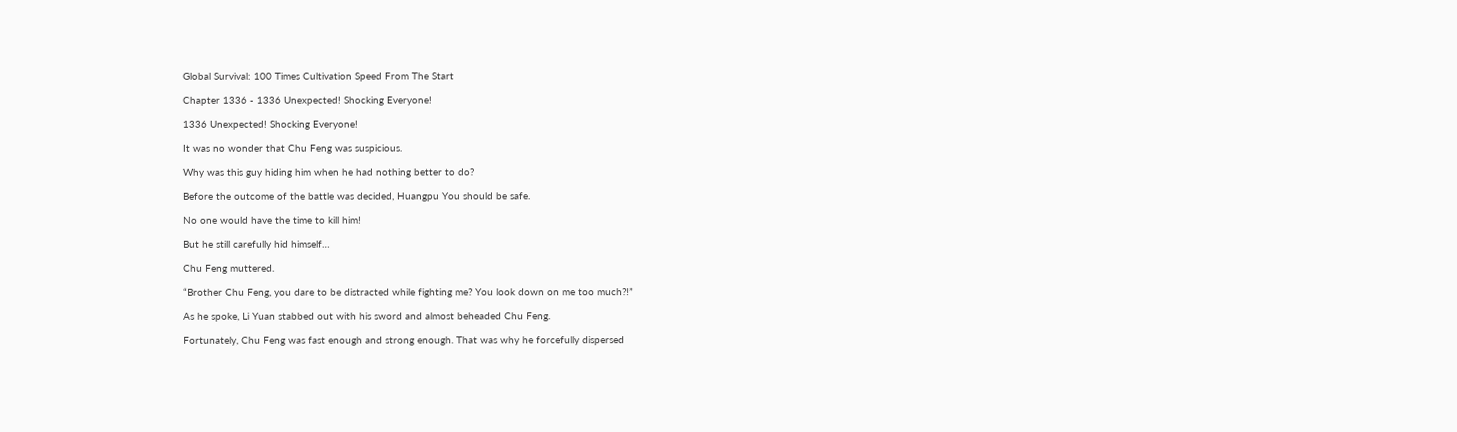Global Survival: 100 Times Cultivation Speed From The Start

Chapter 1336 - 1336 Unexpected! Shocking Everyone!

1336 Unexpected! Shocking Everyone!

It was no wonder that Chu Feng was suspicious.

Why was this guy hiding him when he had nothing better to do?

Before the outcome of the battle was decided, Huangpu You should be safe.

No one would have the time to kill him!

But he still carefully hid himself…

Chu Feng muttered.

“Brother Chu Feng, you dare to be distracted while fighting me? You look down on me too much?!”

As he spoke, Li Yuan stabbed out with his sword and almost beheaded Chu Feng.

Fortunately, Chu Feng was fast enough and strong enough. That was why he forcefully dispersed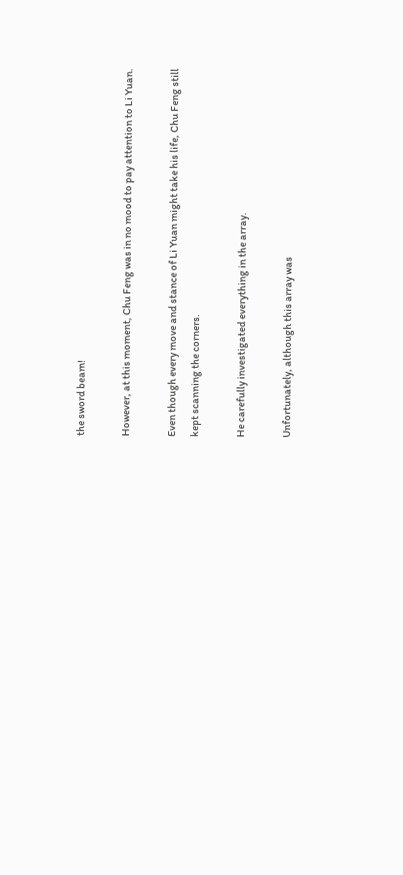the sword beam!

However, at this moment, Chu Feng was in no mood to pay attention to Li Yuan.

Even though every move and stance of Li Yuan might take his life, Chu Feng still kept scanning the corners.

He carefully investigated everything in the array.

Unfortunately, although this array was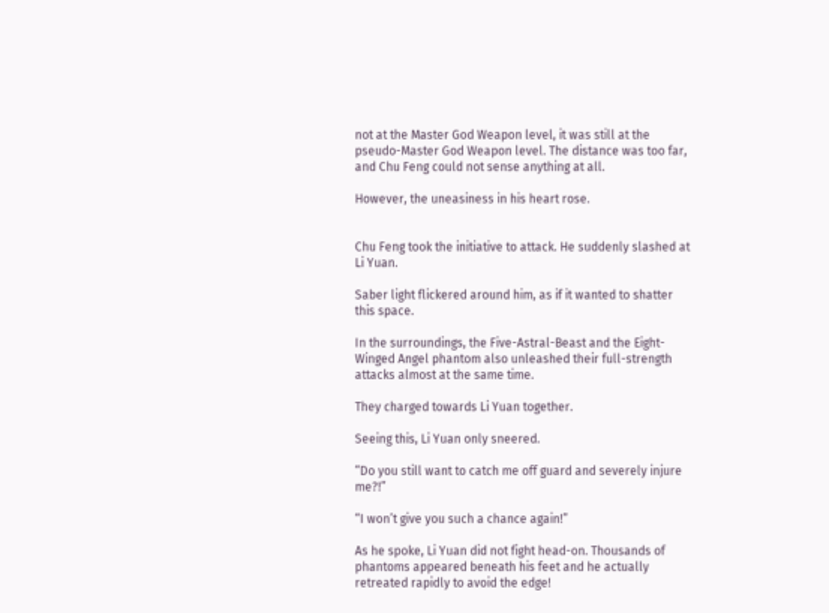not at the Master God Weapon level, it was still at the pseudo-Master God Weapon level. The distance was too far, and Chu Feng could not sense anything at all.

However, the uneasiness in his heart rose.


Chu Feng took the initiative to attack. He suddenly slashed at Li Yuan.

Saber light flickered around him, as if it wanted to shatter this space.

In the surroundings, the Five-Astral-Beast and the Eight-Winged Angel phantom also unleashed their full-strength attacks almost at the same time.

They charged towards Li Yuan together.

Seeing this, Li Yuan only sneered.

“Do you still want to catch me off guard and severely injure me?!”

“I won’t give you such a chance again!”

As he spoke, Li Yuan did not fight head-on. Thousands of phantoms appeared beneath his feet and he actually retreated rapidly to avoid the edge!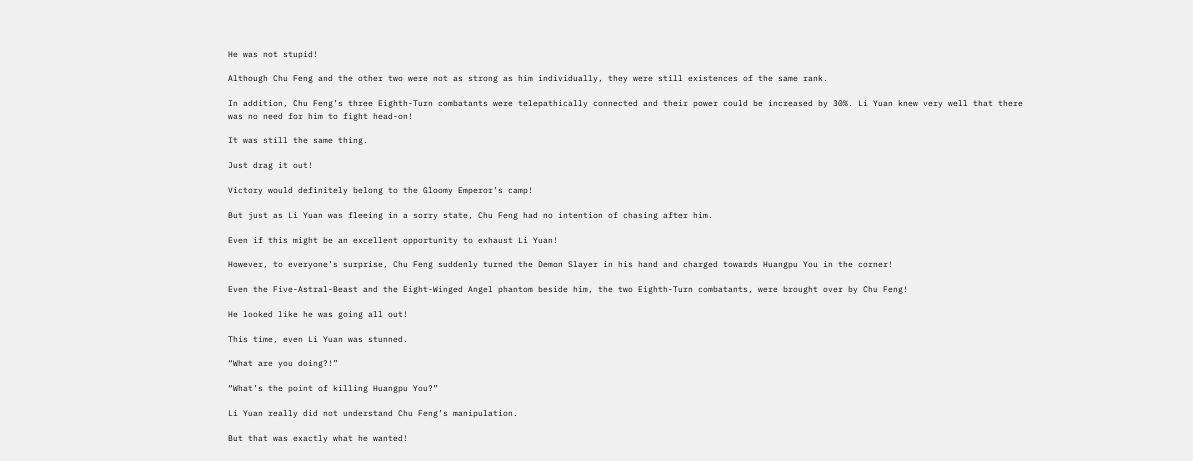He was not stupid!

Although Chu Feng and the other two were not as strong as him individually, they were still existences of the same rank.

In addition, Chu Feng’s three Eighth-Turn combatants were telepathically connected and their power could be increased by 30%. Li Yuan knew very well that there was no need for him to fight head-on!

It was still the same thing.

Just drag it out!

Victory would definitely belong to the Gloomy Emperor’s camp!

But just as Li Yuan was fleeing in a sorry state, Chu Feng had no intention of chasing after him.

Even if this might be an excellent opportunity to exhaust Li Yuan!

However, to everyone’s surprise, Chu Feng suddenly turned the Demon Slayer in his hand and charged towards Huangpu You in the corner!

Even the Five-Astral-Beast and the Eight-Winged Angel phantom beside him, the two Eighth-Turn combatants, were brought over by Chu Feng!

He looked like he was going all out!

This time, even Li Yuan was stunned.

“What are you doing?!”

“What’s the point of killing Huangpu You?”

Li Yuan really did not understand Chu Feng’s manipulation.

But that was exactly what he wanted!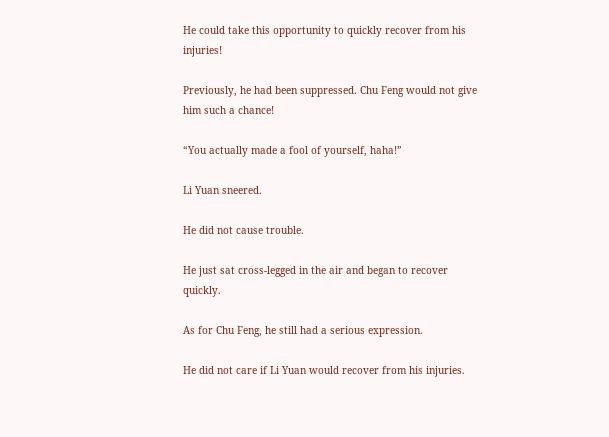He could take this opportunity to quickly recover from his injuries!

Previously, he had been suppressed. Chu Feng would not give him such a chance!

“You actually made a fool of yourself, haha!”

Li Yuan sneered.

He did not cause trouble.

He just sat cross-legged in the air and began to recover quickly.

As for Chu Feng, he still had a serious expression.

He did not care if Li Yuan would recover from his injuries.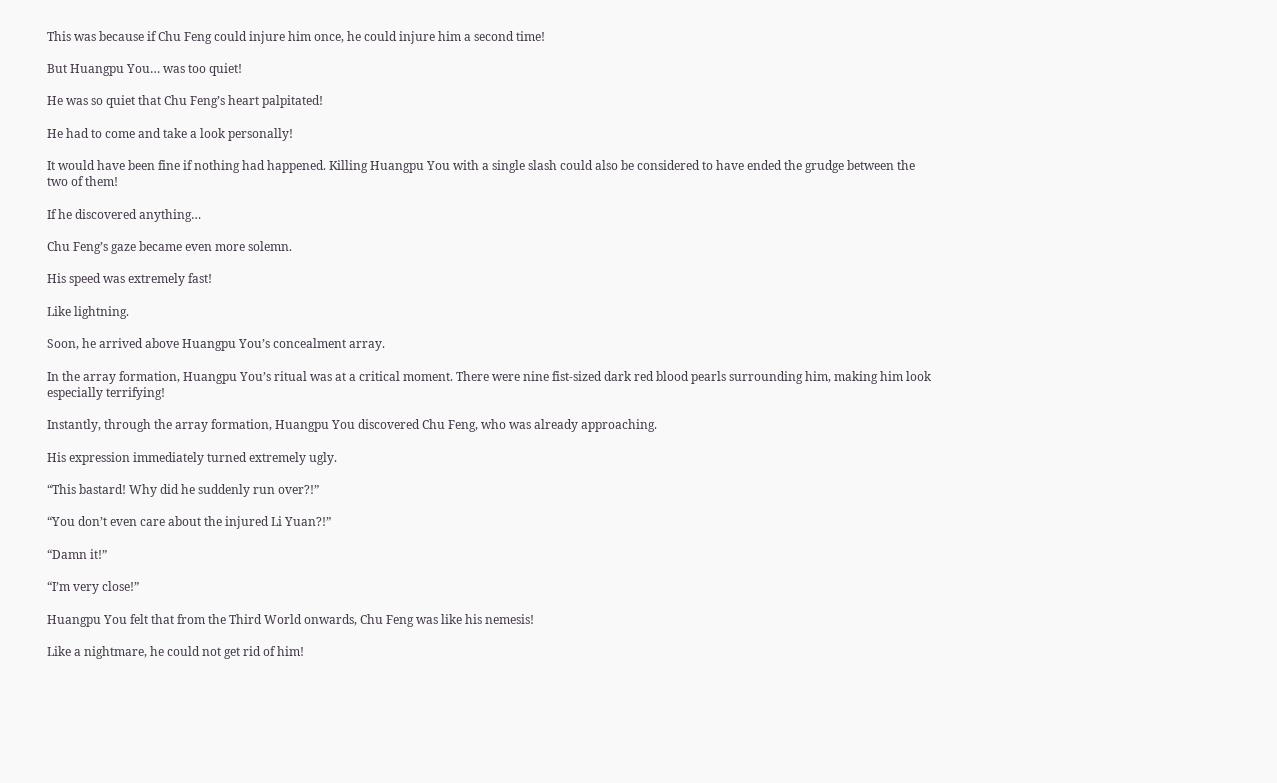This was because if Chu Feng could injure him once, he could injure him a second time!

But Huangpu You… was too quiet!

He was so quiet that Chu Feng’s heart palpitated!

He had to come and take a look personally!

It would have been fine if nothing had happened. Killing Huangpu You with a single slash could also be considered to have ended the grudge between the two of them!

If he discovered anything…

Chu Feng’s gaze became even more solemn.

His speed was extremely fast!

Like lightning.

Soon, he arrived above Huangpu You’s concealment array.

In the array formation, Huangpu You’s ritual was at a critical moment. There were nine fist-sized dark red blood pearls surrounding him, making him look especially terrifying!

Instantly, through the array formation, Huangpu You discovered Chu Feng, who was already approaching.

His expression immediately turned extremely ugly.

“This bastard! Why did he suddenly run over?!”

“You don’t even care about the injured Li Yuan?!”

“Damn it!”

“I’m very close!”

Huangpu You felt that from the Third World onwards, Chu Feng was like his nemesis!

Like a nightmare, he could not get rid of him!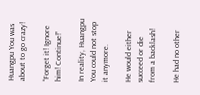Huangpu You was about to go crazy!

“Forget it! Ignore him! Continue!”

In reality, Huangpu You could not stop it anymore.

He would either succeed or die from a backlash!

He had no other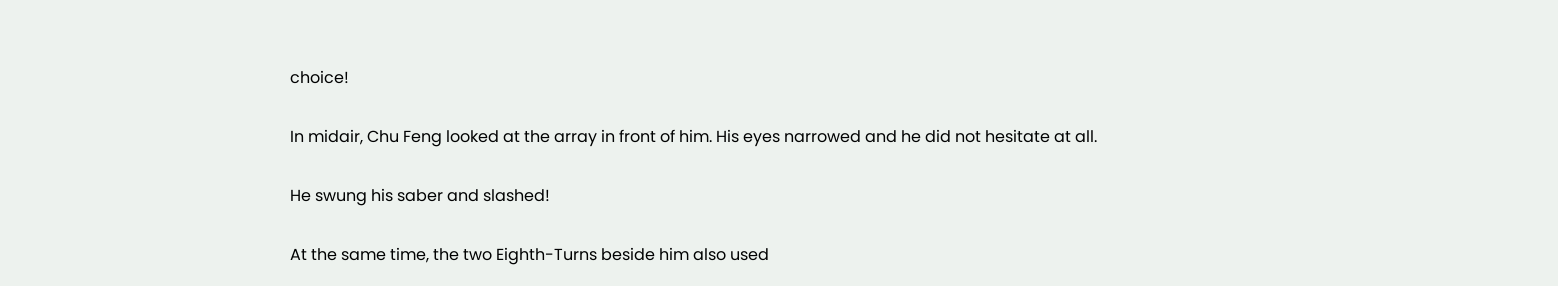choice!

In midair, Chu Feng looked at the array in front of him. His eyes narrowed and he did not hesitate at all.

He swung his saber and slashed!

At the same time, the two Eighth-Turns beside him also used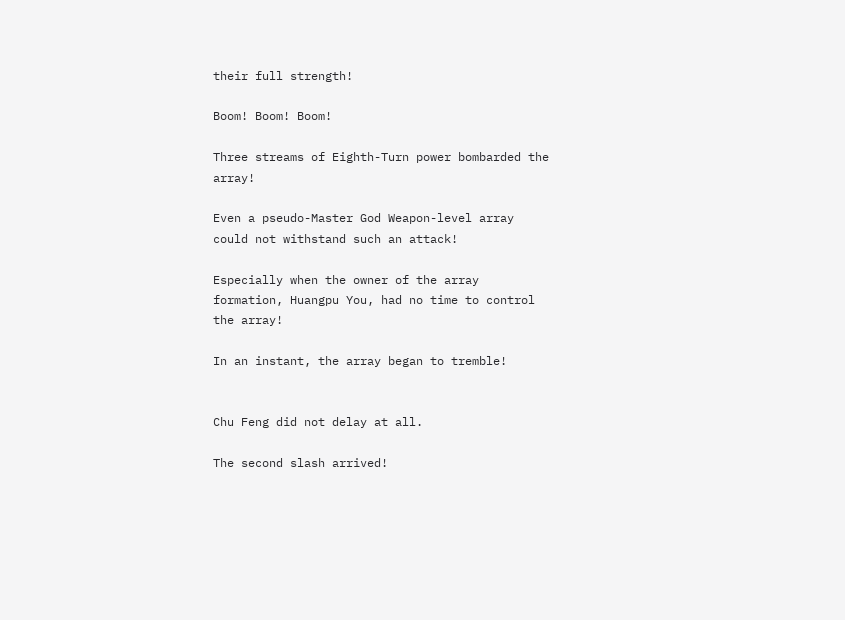their full strength!

Boom! Boom! Boom!

Three streams of Eighth-Turn power bombarded the array!

Even a pseudo-Master God Weapon-level array could not withstand such an attack!

Especially when the owner of the array formation, Huangpu You, had no time to control the array!

In an instant, the array began to tremble!


Chu Feng did not delay at all.

The second slash arrived!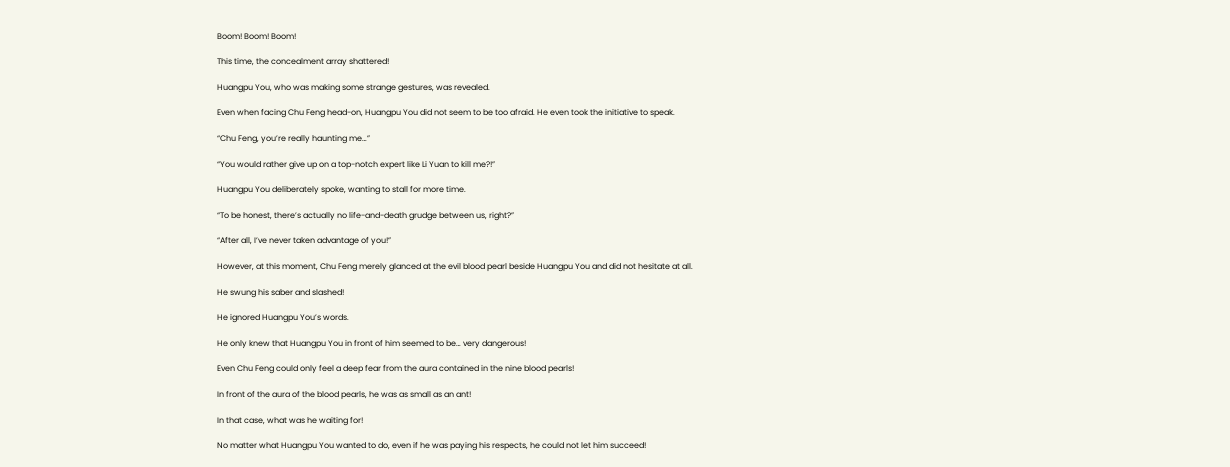Boom! Boom! Boom!

This time, the concealment array shattered!

Huangpu You, who was making some strange gestures, was revealed.

Even when facing Chu Feng head-on, Huangpu You did not seem to be too afraid. He even took the initiative to speak.

“Chu Feng, you’re really haunting me…”

“You would rather give up on a top-notch expert like Li Yuan to kill me?!”

Huangpu You deliberately spoke, wanting to stall for more time.

“To be honest, there’s actually no life-and-death grudge between us, right?”

“After all, I’ve never taken advantage of you!”

However, at this moment, Chu Feng merely glanced at the evil blood pearl beside Huangpu You and did not hesitate at all.

He swung his saber and slashed!

He ignored Huangpu You’s words.

He only knew that Huangpu You in front of him seemed to be… very dangerous!

Even Chu Feng could only feel a deep fear from the aura contained in the nine blood pearls!

In front of the aura of the blood pearls, he was as small as an ant!

In that case, what was he waiting for!

No matter what Huangpu You wanted to do, even if he was paying his respects, he could not let him succeed!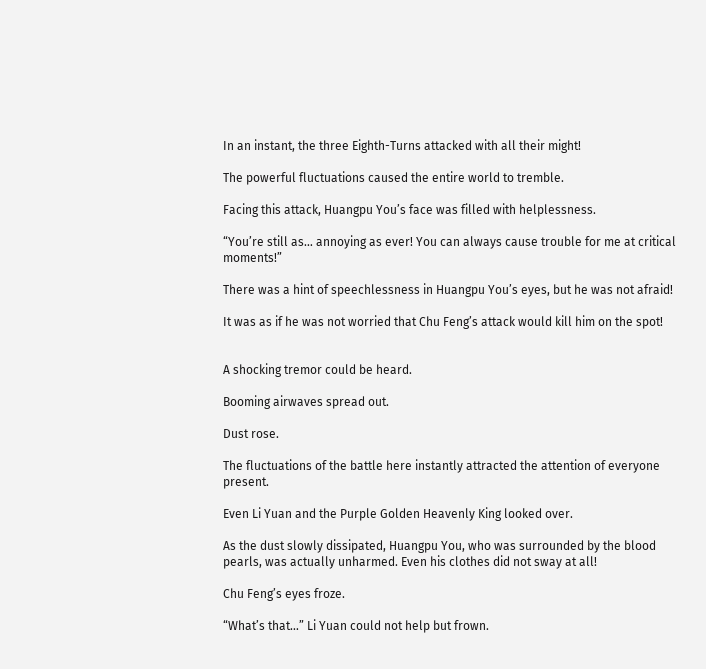In an instant, the three Eighth-Turns attacked with all their might!

The powerful fluctuations caused the entire world to tremble.

Facing this attack, Huangpu You’s face was filled with helplessness.

“You’re still as… annoying as ever! You can always cause trouble for me at critical moments!”

There was a hint of speechlessness in Huangpu You’s eyes, but he was not afraid!

It was as if he was not worried that Chu Feng’s attack would kill him on the spot!


A shocking tremor could be heard.

Booming airwaves spread out.

Dust rose.

The fluctuations of the battle here instantly attracted the attention of everyone present.

Even Li Yuan and the Purple Golden Heavenly King looked over.

As the dust slowly dissipated, Huangpu You, who was surrounded by the blood pearls, was actually unharmed. Even his clothes did not sway at all!

Chu Feng’s eyes froze.

“What’s that…” Li Yuan could not help but frown.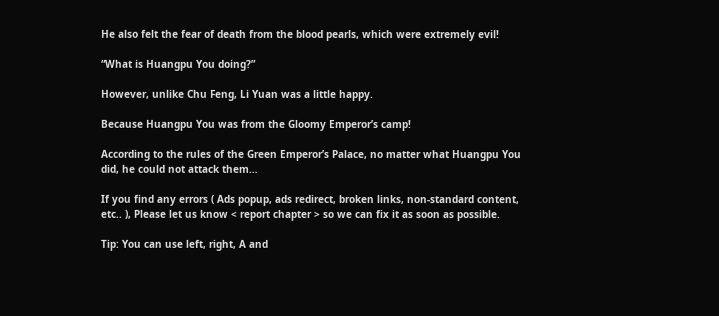He also felt the fear of death from the blood pearls, which were extremely evil!

“What is Huangpu You doing?”

However, unlike Chu Feng, Li Yuan was a little happy.

Because Huangpu You was from the Gloomy Emperor’s camp!

According to the rules of the Green Emperor’s Palace, no matter what Huangpu You did, he could not attack them…

If you find any errors ( Ads popup, ads redirect, broken links, non-standard content, etc.. ), Please let us know < report chapter > so we can fix it as soon as possible.

Tip: You can use left, right, A and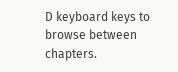D keyboard keys to browse between chapters.